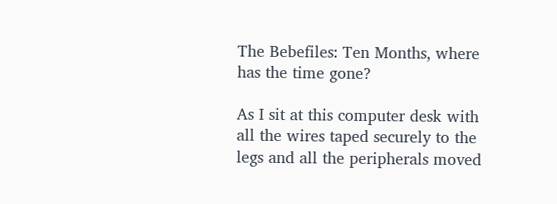The Bebefiles: Ten Months, where has the time gone?

As I sit at this computer desk with all the wires taped securely to the legs and all the peripherals moved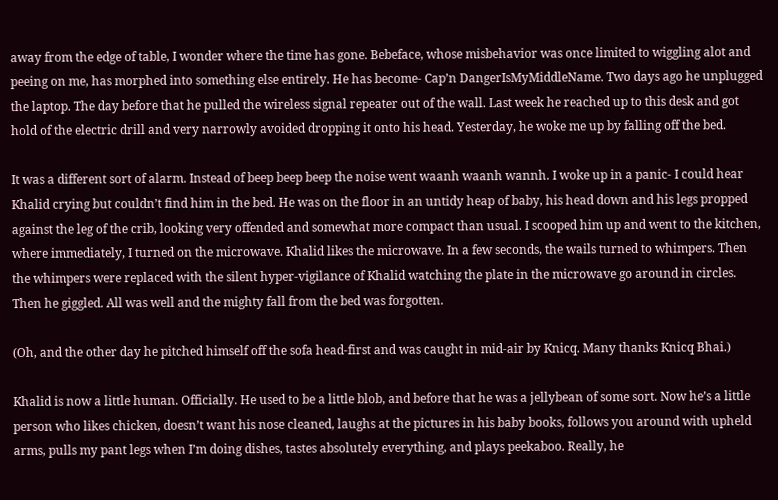away from the edge of table, I wonder where the time has gone. Bebeface, whose misbehavior was once limited to wiggling alot and peeing on me, has morphed into something else entirely. He has become- Cap’n DangerIsMyMiddleName. Two days ago he unplugged the laptop. The day before that he pulled the wireless signal repeater out of the wall. Last week he reached up to this desk and got hold of the electric drill and very narrowly avoided dropping it onto his head. Yesterday, he woke me up by falling off the bed.

It was a different sort of alarm. Instead of beep beep beep the noise went waanh waanh wannh. I woke up in a panic- I could hear Khalid crying but couldn’t find him in the bed. He was on the floor in an untidy heap of baby, his head down and his legs propped against the leg of the crib, looking very offended and somewhat more compact than usual. I scooped him up and went to the kitchen, where immediately, I turned on the microwave. Khalid likes the microwave. In a few seconds, the wails turned to whimpers. Then the whimpers were replaced with the silent hyper-vigilance of Khalid watching the plate in the microwave go around in circles. Then he giggled. All was well and the mighty fall from the bed was forgotten.

(Oh, and the other day he pitched himself off the sofa head-first and was caught in mid-air by Knicq. Many thanks Knicq Bhai.)

Khalid is now a little human. Officially. He used to be a little blob, and before that he was a jellybean of some sort. Now he’s a little person who likes chicken, doesn’t want his nose cleaned, laughs at the pictures in his baby books, follows you around with upheld arms, pulls my pant legs when I’m doing dishes, tastes absolutely everything, and plays peekaboo. Really, he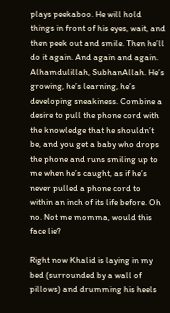plays peekaboo. He will hold things in front of his eyes, wait, and then peek out and smile. Then he’ll do it again. And again and again. Alhamdulillah, SubhanAllah. He’s growing, he’s learning, he’s developing sneakiness. Combine a desire to pull the phone cord with the knowledge that he shouldn’t be, and you get a baby who drops the phone and runs smiling up to me when he’s caught, as if he’s never pulled a phone cord to within an inch of its life before. Oh no. Not me momma, would this face lie?

Right now Khalid is laying in my bed (surrounded by a wall of pillows) and drumming his heels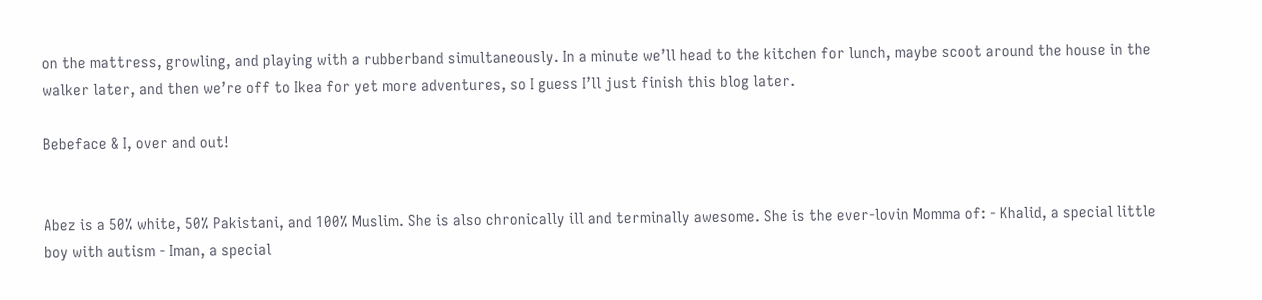on the mattress, growling, and playing with a rubberband simultaneously. In a minute we’ll head to the kitchen for lunch, maybe scoot around the house in the walker later, and then we’re off to Ikea for yet more adventures, so I guess I’ll just finish this blog later.

Bebeface & I, over and out!


Abez is a 50% white, 50% Pakistani, and 100% Muslim. She is also chronically ill and terminally awesome. She is the ever-lovin Momma of: - Khalid, a special little boy with autism - Iman, a special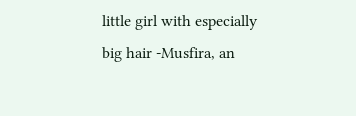little girl with especially big hair -Musfira, an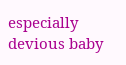especially devious baby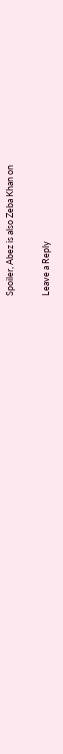Spoiler, Abez is also Zeba Khan on

Leave a Reply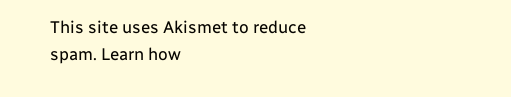This site uses Akismet to reduce spam. Learn how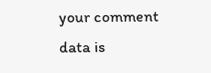your comment data is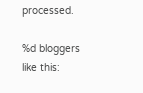processed.

%d bloggers like this: